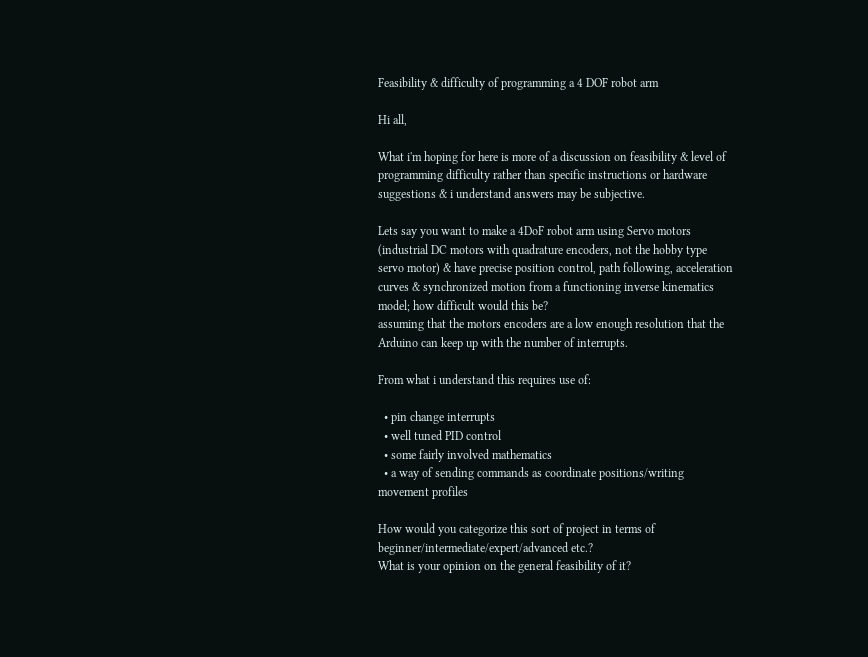Feasibility & difficulty of programming a 4 DOF robot arm

Hi all,

What i'm hoping for here is more of a discussion on feasibility & level of programming difficulty rather than specific instructions or hardware suggestions & i understand answers may be subjective.

Lets say you want to make a 4DoF robot arm using Servo motors (industrial DC motors with quadrature encoders, not the hobby type servo motor) & have precise position control, path following, acceleration curves & synchronized motion from a functioning inverse kinematics model; how difficult would this be?
assuming that the motors encoders are a low enough resolution that the Arduino can keep up with the number of interrupts.

From what i understand this requires use of:

  • pin change interrupts
  • well tuned PID control
  • some fairly involved mathematics
  • a way of sending commands as coordinate positions/writing movement profiles

How would you categorize this sort of project in terms of beginner/intermediate/expert/advanced etc.?
What is your opinion on the general feasibility of it?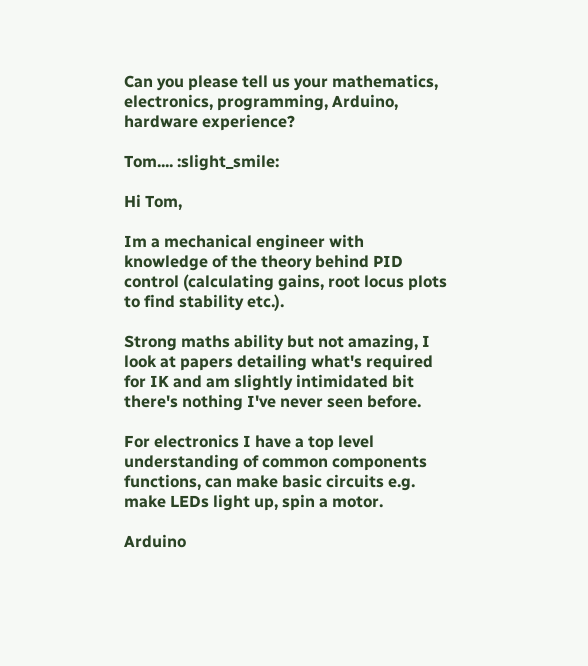Can you please tell us your mathematics, electronics, programming, Arduino, hardware experience?

Tom.... :slight_smile:

Hi Tom,

Im a mechanical engineer with knowledge of the theory behind PID control (calculating gains, root locus plots to find stability etc.).

Strong maths ability but not amazing, I look at papers detailing what's required for IK and am slightly intimidated bit there's nothing I've never seen before.

For electronics I have a top level understanding of common components functions, can make basic circuits e.g. make LEDs light up, spin a motor.

Arduino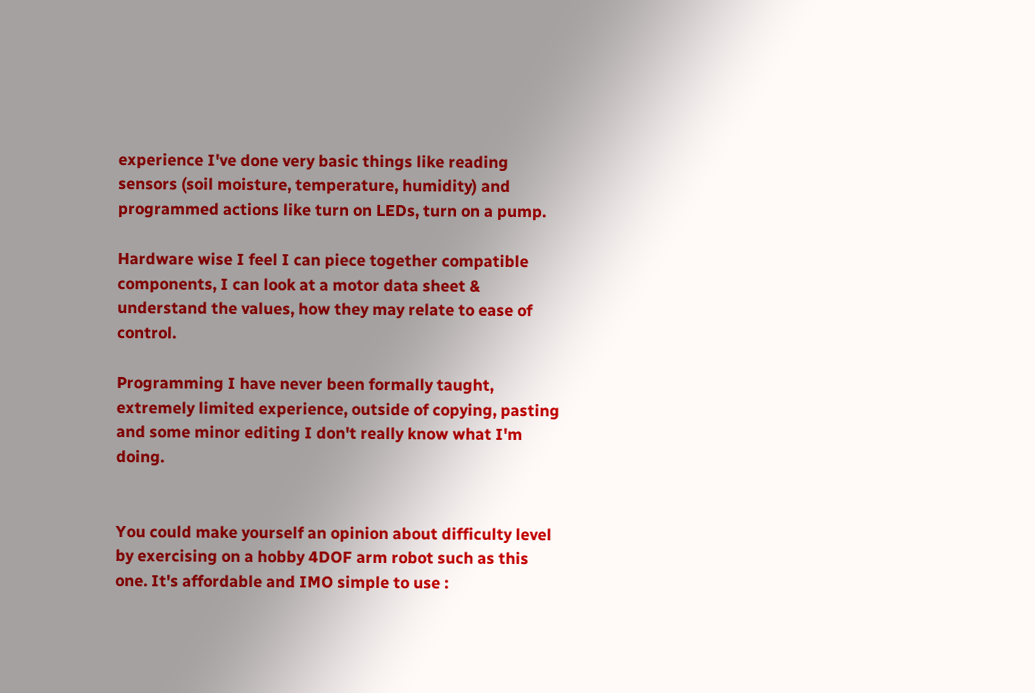experience I've done very basic things like reading sensors (soil moisture, temperature, humidity) and programmed actions like turn on LEDs, turn on a pump.

Hardware wise I feel I can piece together compatible components, I can look at a motor data sheet & understand the values, how they may relate to ease of control.

Programming I have never been formally taught, extremely limited experience, outside of copying, pasting and some minor editing I don't really know what I'm doing.


You could make yourself an opinion about difficulty level by exercising on a hobby 4DOF arm robot such as this one. It's affordable and IMO simple to use :